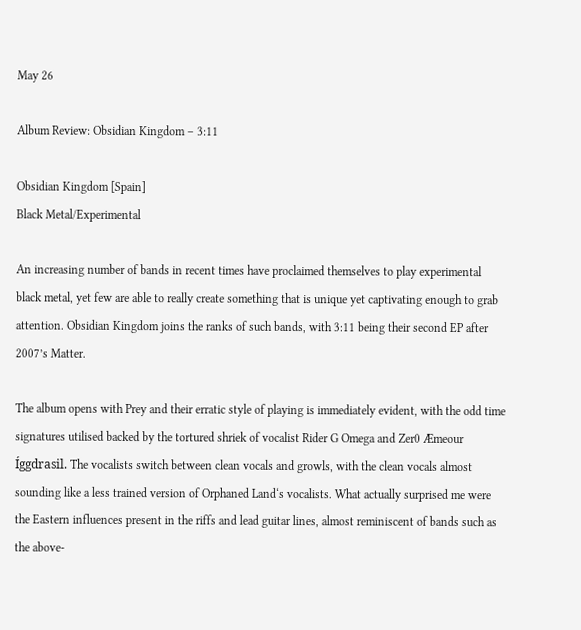May 26

Album Review: Obsidian Kingdom – 3:11

Obsidian Kingdom [Spain]
Black Metal/Experimental

An increasing number of bands in recent times have proclaimed themselves to play experimental black metal, yet few are able to really create something that is unique yet captivating enough to grab attention. Obsidian Kingdom joins the ranks of such bands, with 3:11 being their second EP after 2007’s Matter.

The album opens with Prey and their erratic style of playing is immediately evident, with the odd time signatures utilised backed by the tortured shriek of vocalist Rider G Omega and Zer0 Æmeour Íggdrasil. The vocalists switch between clean vocals and growls, with the clean vocals almost sounding like a less trained version of Orphaned Land‘s vocalists. What actually surprised me were the Eastern influences present in the riffs and lead guitar lines, almost reminiscent of bands such as the above-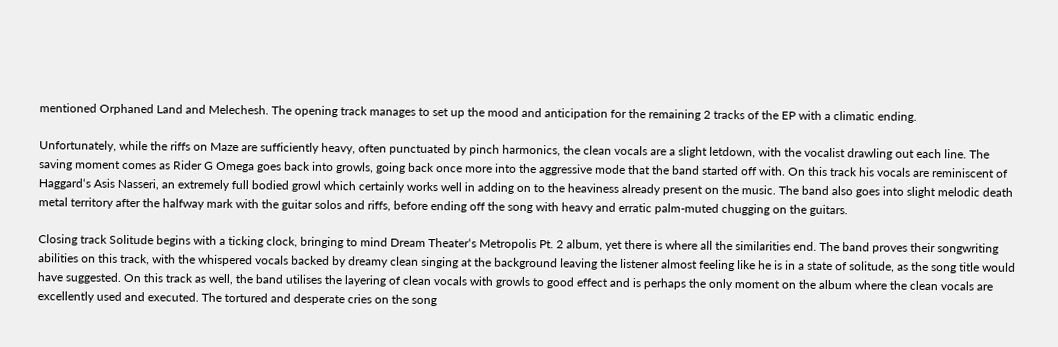mentioned Orphaned Land and Melechesh. The opening track manages to set up the mood and anticipation for the remaining 2 tracks of the EP with a climatic ending.

Unfortunately, while the riffs on Maze are sufficiently heavy, often punctuated by pinch harmonics, the clean vocals are a slight letdown, with the vocalist drawling out each line. The saving moment comes as Rider G Omega goes back into growls, going back once more into the aggressive mode that the band started off with. On this track his vocals are reminiscent of Haggard‘s Asis Nasseri, an extremely full bodied growl which certainly works well in adding on to the heaviness already present on the music. The band also goes into slight melodic death metal territory after the halfway mark with the guitar solos and riffs, before ending off the song with heavy and erratic palm-muted chugging on the guitars.

Closing track Solitude begins with a ticking clock, bringing to mind Dream Theater‘s Metropolis Pt. 2 album, yet there is where all the similarities end. The band proves their songwriting abilities on this track, with the whispered vocals backed by dreamy clean singing at the background leaving the listener almost feeling like he is in a state of solitude, as the song title would have suggested. On this track as well, the band utilises the layering of clean vocals with growls to good effect and is perhaps the only moment on the album where the clean vocals are excellently used and executed. The tortured and desperate cries on the song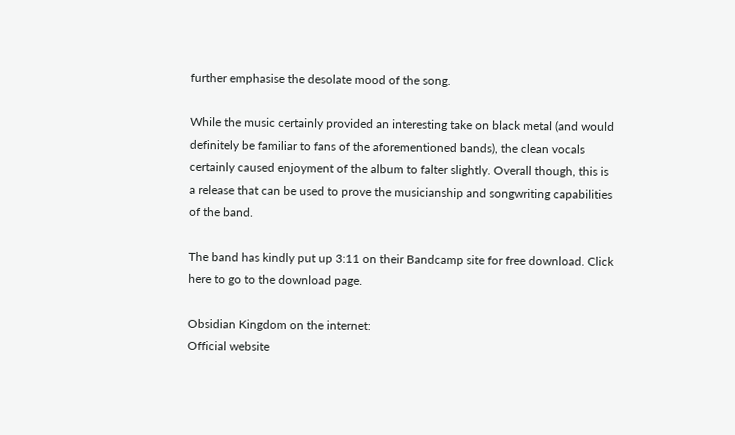further emphasise the desolate mood of the song.

While the music certainly provided an interesting take on black metal (and would definitely be familiar to fans of the aforementioned bands), the clean vocals certainly caused enjoyment of the album to falter slightly. Overall though, this is a release that can be used to prove the musicianship and songwriting capabilities of the band.

The band has kindly put up 3:11 on their Bandcamp site for free download. Click here to go to the download page.

Obsidian Kingdom on the internet:
Official website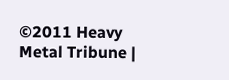©2011 Heavy Metal Tribune |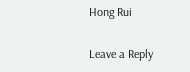Hong Rui

Leave a Reply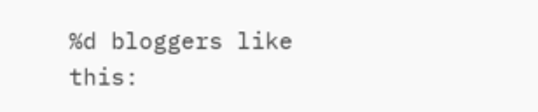%d bloggers like this: